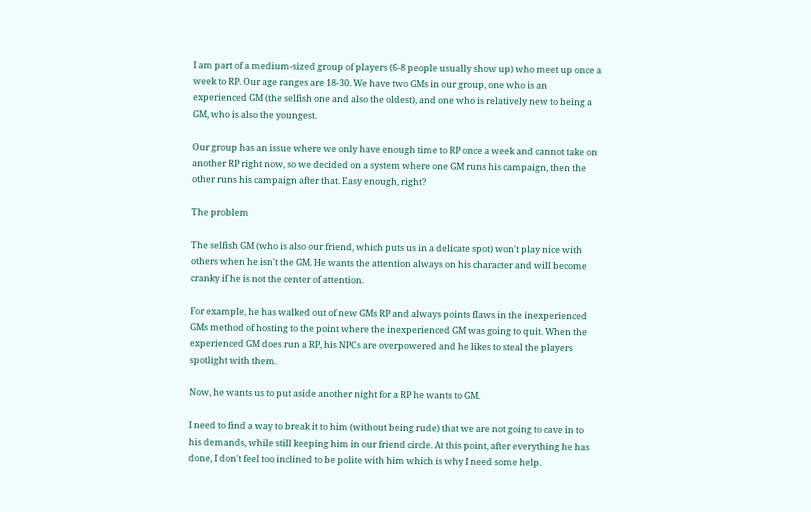I am part of a medium-sized group of players (6-8 people usually show up) who meet up once a week to RP. Our age ranges are 18-30. We have two GMs in our group, one who is an experienced GM (the selfish one and also the oldest), and one who is relatively new to being a GM, who is also the youngest.

Our group has an issue where we only have enough time to RP once a week and cannot take on another RP right now, so we decided on a system where one GM runs his campaign, then the other runs his campaign after that. Easy enough, right?

The problem

The selfish GM (who is also our friend, which puts us in a delicate spot) won't play nice with others when he isn't the GM. He wants the attention always on his character and will become cranky if he is not the center of attention.

For example, he has walked out of new GMs RP and always points flaws in the inexperienced GMs method of hosting to the point where the inexperienced GM was going to quit. When the experienced GM does run a RP, his NPCs are overpowered and he likes to steal the players spotlight with them.

Now, he wants us to put aside another night for a RP he wants to GM.

I need to find a way to break it to him (without being rude) that we are not going to cave in to his demands, while still keeping him in our friend circle. At this point, after everything he has done, I don't feel too inclined to be polite with him which is why I need some help.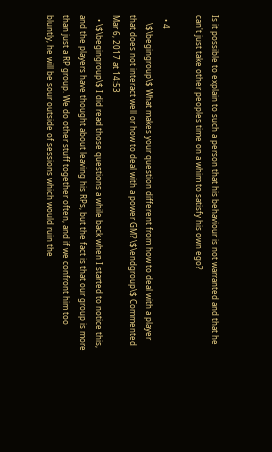Is it possible to explain to such a person that his behaviour is not warranted and that he can't just take other peoples time on a whim to satisfy his own ego?

  • 4
    \$\begingroup\$ What makes your question different from how to deal with a player that does not interact well or how to deal with a power GM? \$\endgroup\$ Commented Mar 6, 2017 at 14:53
  • \$\begingroup\$ I did read those questions a while back when I started to notice this, and the players have thought about leaving his RPs, but the fact is that our group is more than just a RP group. We do other stuff together often, and if we confront him too bluntly, he will be sour outside of sessions which would ruin the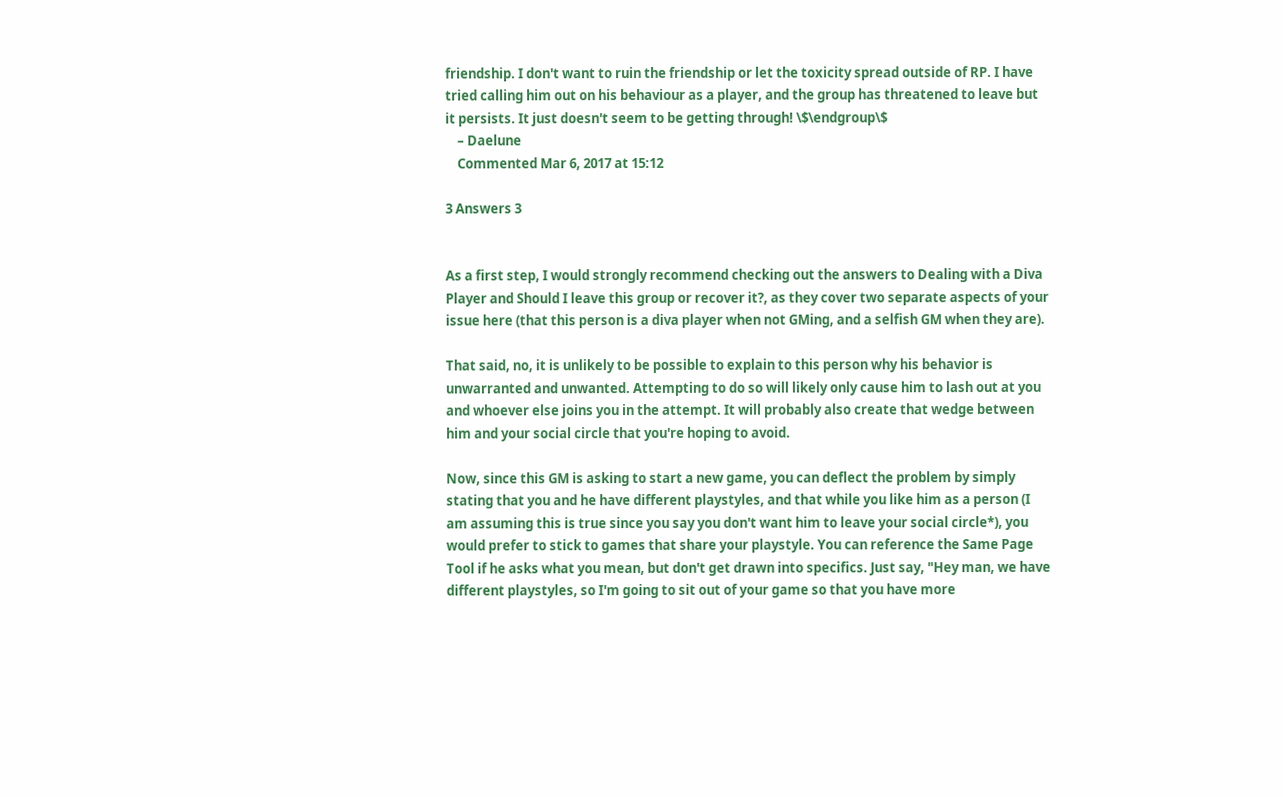friendship. I don't want to ruin the friendship or let the toxicity spread outside of RP. I have tried calling him out on his behaviour as a player, and the group has threatened to leave but it persists. It just doesn't seem to be getting through! \$\endgroup\$
    – Daelune
    Commented Mar 6, 2017 at 15:12

3 Answers 3


As a first step, I would strongly recommend checking out the answers to Dealing with a Diva Player and Should I leave this group or recover it?, as they cover two separate aspects of your issue here (that this person is a diva player when not GMing, and a selfish GM when they are).

That said, no, it is unlikely to be possible to explain to this person why his behavior is unwarranted and unwanted. Attempting to do so will likely only cause him to lash out at you and whoever else joins you in the attempt. It will probably also create that wedge between him and your social circle that you're hoping to avoid.

Now, since this GM is asking to start a new game, you can deflect the problem by simply stating that you and he have different playstyles, and that while you like him as a person (I am assuming this is true since you say you don't want him to leave your social circle*), you would prefer to stick to games that share your playstyle. You can reference the Same Page Tool if he asks what you mean, but don't get drawn into specifics. Just say, "Hey man, we have different playstyles, so I'm going to sit out of your game so that you have more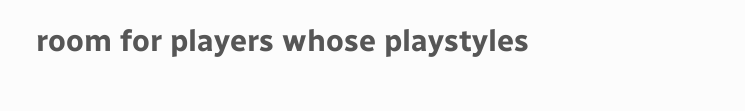room for players whose playstyles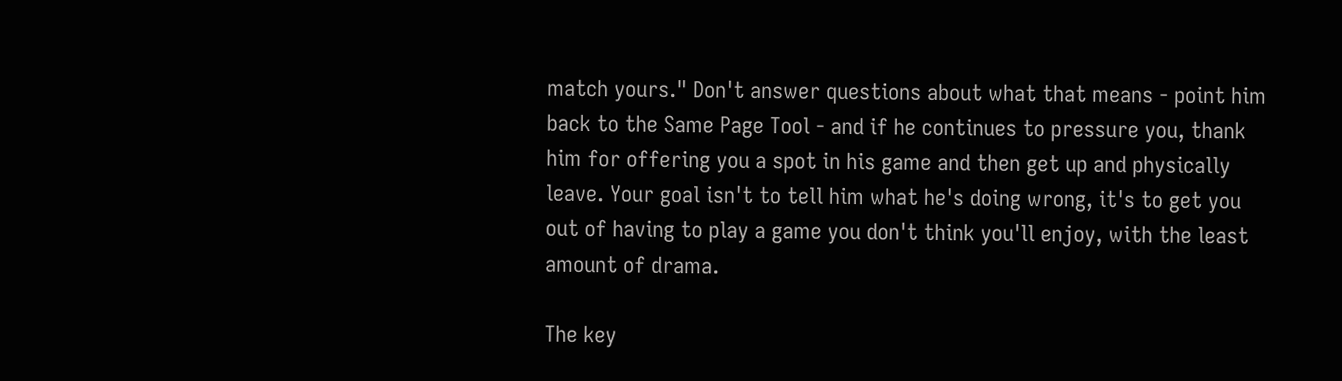match yours." Don't answer questions about what that means - point him back to the Same Page Tool - and if he continues to pressure you, thank him for offering you a spot in his game and then get up and physically leave. Your goal isn't to tell him what he's doing wrong, it's to get you out of having to play a game you don't think you'll enjoy, with the least amount of drama.

The key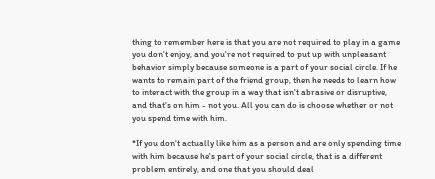thing to remember here is that you are not required to play in a game you don't enjoy, and you're not required to put up with unpleasant behavior simply because someone is a part of your social circle. If he wants to remain part of the friend group, then he needs to learn how to interact with the group in a way that isn't abrasive or disruptive, and that's on him - not you. All you can do is choose whether or not you spend time with him.

*If you don't actually like him as a person and are only spending time with him because he's part of your social circle, that is a different problem entirely, and one that you should deal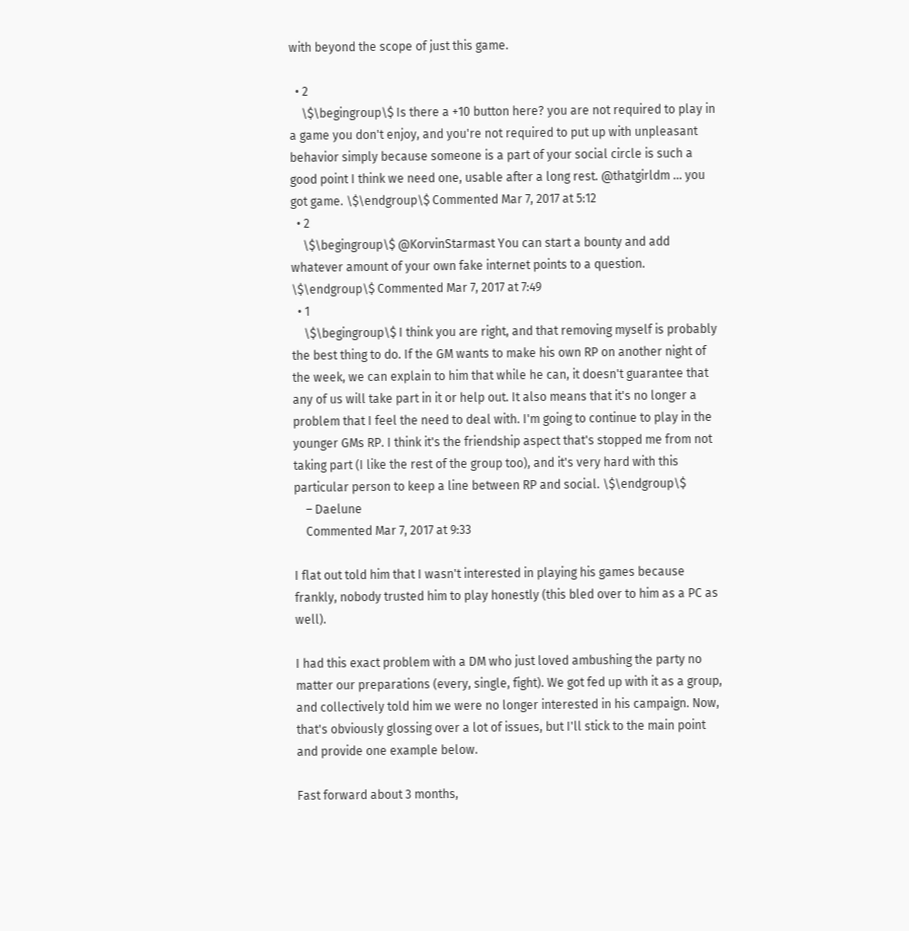with beyond the scope of just this game.

  • 2
    \$\begingroup\$ Is there a +10 button here? you are not required to play in a game you don't enjoy, and you're not required to put up with unpleasant behavior simply because someone is a part of your social circle is such a good point I think we need one, usable after a long rest. @thatgirldm ... you got game. \$\endgroup\$ Commented Mar 7, 2017 at 5:12
  • 2
    \$\begingroup\$ @KorvinStarmast You can start a bounty and add whatever amount of your own fake internet points to a question. \$\endgroup\$ Commented Mar 7, 2017 at 7:49
  • 1
    \$\begingroup\$ I think you are right, and that removing myself is probably the best thing to do. If the GM wants to make his own RP on another night of the week, we can explain to him that while he can, it doesn't guarantee that any of us will take part in it or help out. It also means that it's no longer a problem that I feel the need to deal with. I'm going to continue to play in the younger GMs RP. I think it's the friendship aspect that's stopped me from not taking part (I like the rest of the group too), and it's very hard with this particular person to keep a line between RP and social. \$\endgroup\$
    – Daelune
    Commented Mar 7, 2017 at 9:33

I flat out told him that I wasn't interested in playing his games because frankly, nobody trusted him to play honestly (this bled over to him as a PC as well).

I had this exact problem with a DM who just loved ambushing the party no matter our preparations (every, single, fight). We got fed up with it as a group, and collectively told him we were no longer interested in his campaign. Now, that's obviously glossing over a lot of issues, but I'll stick to the main point and provide one example below.

Fast forward about 3 months,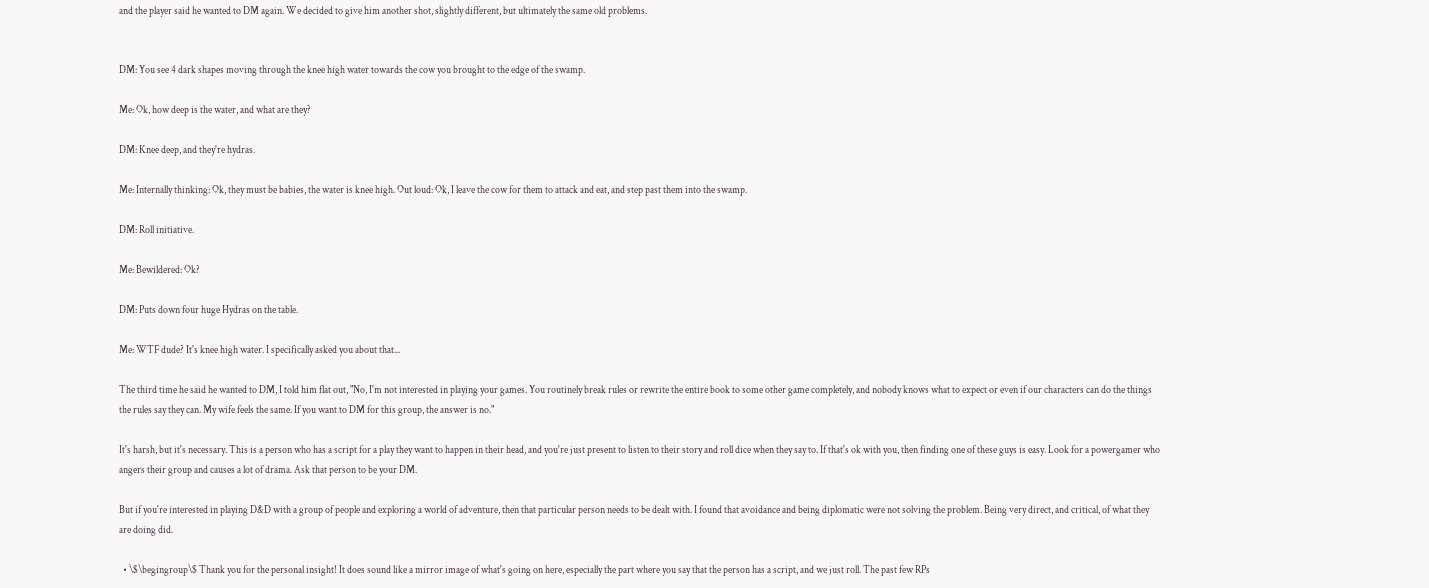and the player said he wanted to DM again. We decided to give him another shot, slightly different, but ultimately the same old problems.


DM: You see 4 dark shapes moving through the knee high water towards the cow you brought to the edge of the swamp.

Me: Ok, how deep is the water, and what are they?

DM: Knee deep, and they're hydras.

Me: Internally thinking: Ok, they must be babies, the water is knee high. Out loud: Ok, I leave the cow for them to attack and eat, and step past them into the swamp.

DM: Roll initiative.

Me: Bewildered: Ok?

DM: Puts down four huge Hydras on the table.

Me: WTF dude? It's knee high water. I specifically asked you about that...

The third time he said he wanted to DM, I told him flat out, "No, I'm not interested in playing your games. You routinely break rules or rewrite the entire book to some other game completely, and nobody knows what to expect or even if our characters can do the things the rules say they can. My wife feels the same. If you want to DM for this group, the answer is no."

It's harsh, but it's necessary. This is a person who has a script for a play they want to happen in their head, and you're just present to listen to their story and roll dice when they say to. If that's ok with you, then finding one of these guys is easy. Look for a powergamer who angers their group and causes a lot of drama. Ask that person to be your DM.

But if you're interested in playing D&D with a group of people and exploring a world of adventure, then that particular person needs to be dealt with. I found that avoidance and being diplomatic were not solving the problem. Being very direct, and critical, of what they are doing did.

  • \$\begingroup\$ Thank you for the personal insight! It does sound like a mirror image of what's going on here, especially the part where you say that the person has a script, and we just roll. The past few RPs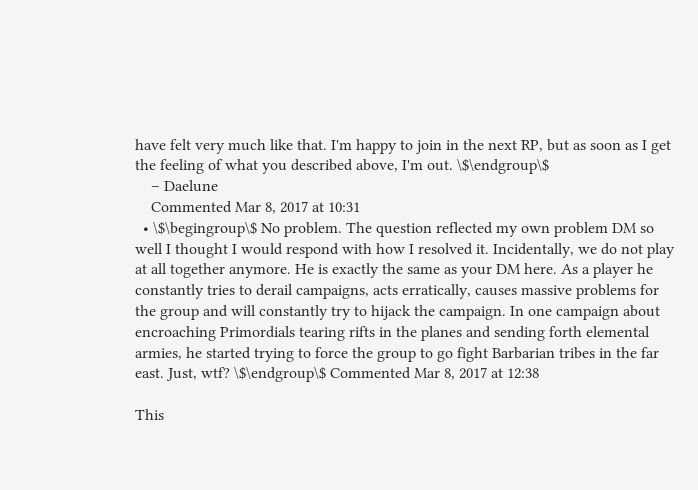have felt very much like that. I'm happy to join in the next RP, but as soon as I get the feeling of what you described above, I'm out. \$\endgroup\$
    – Daelune
    Commented Mar 8, 2017 at 10:31
  • \$\begingroup\$ No problem. The question reflected my own problem DM so well I thought I would respond with how I resolved it. Incidentally, we do not play at all together anymore. He is exactly the same as your DM here. As a player he constantly tries to derail campaigns, acts erratically, causes massive problems for the group and will constantly try to hijack the campaign. In one campaign about encroaching Primordials tearing rifts in the planes and sending forth elemental armies, he started trying to force the group to go fight Barbarian tribes in the far east. Just, wtf? \$\endgroup\$ Commented Mar 8, 2017 at 12:38

This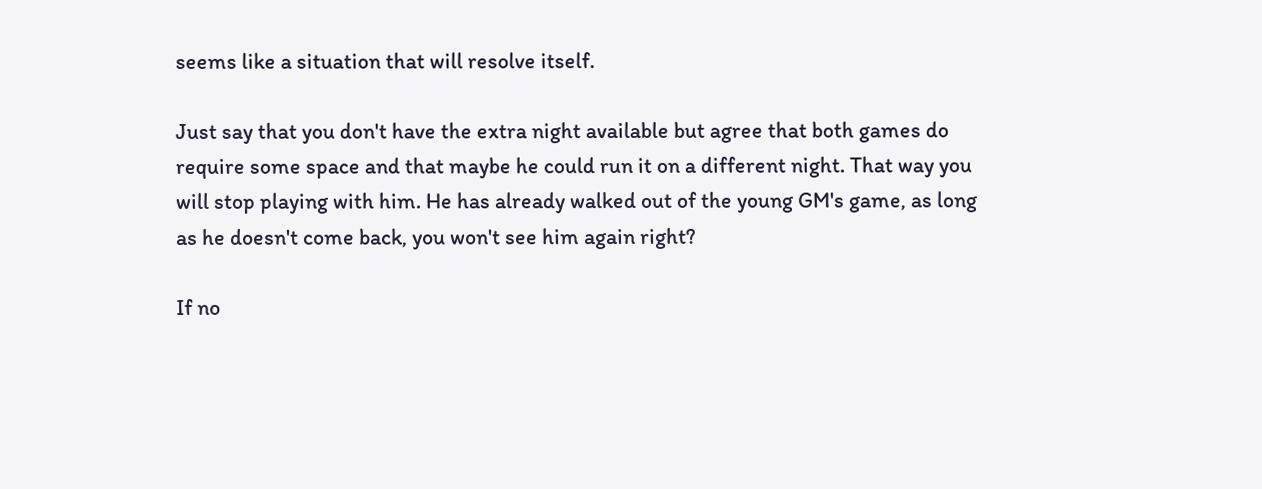seems like a situation that will resolve itself.

Just say that you don't have the extra night available but agree that both games do require some space and that maybe he could run it on a different night. That way you will stop playing with him. He has already walked out of the young GM's game, as long as he doesn't come back, you won't see him again right?

If no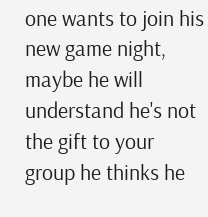one wants to join his new game night, maybe he will understand he's not the gift to your group he thinks he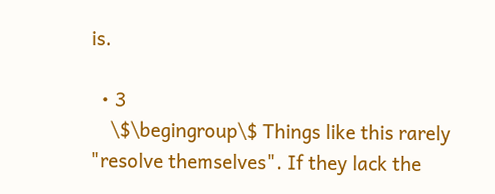is.

  • 3
    \$\begingroup\$ Things like this rarely "resolve themselves". If they lack the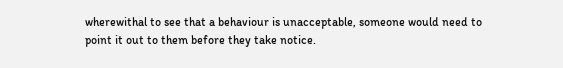wherewithal to see that a behaviour is unacceptable, someone would need to point it out to them before they take notice.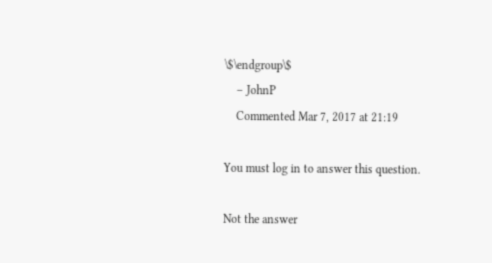\$\endgroup\$
    – JohnP
    Commented Mar 7, 2017 at 21:19

You must log in to answer this question.

Not the answer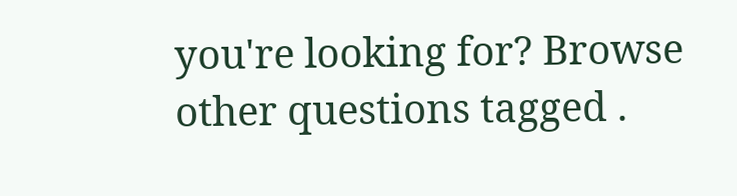you're looking for? Browse other questions tagged .